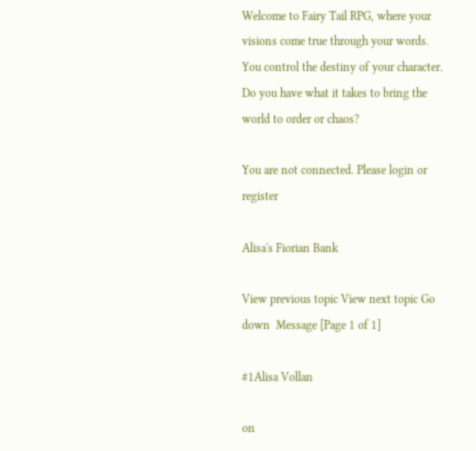Welcome to Fairy Tail RPG, where your visions come true through your words. You control the destiny of your character. Do you have what it takes to bring the world to order or chaos?

You are not connected. Please login or register

Alisa's Fiorian Bank

View previous topic View next topic Go down  Message [Page 1 of 1]

#1Alisa Vollan

on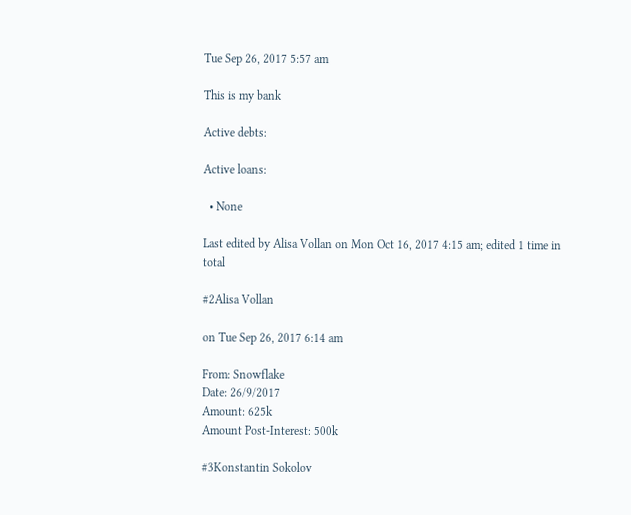Tue Sep 26, 2017 5:57 am

This is my bank

Active debts:

Active loans:

  • None

Last edited by Alisa Vollan on Mon Oct 16, 2017 4:15 am; edited 1 time in total

#2Alisa Vollan

on Tue Sep 26, 2017 6:14 am

From: Snowflake
Date: 26/9/2017
Amount: 625k
Amount Post-Interest: 500k

#3Konstantin Sokolov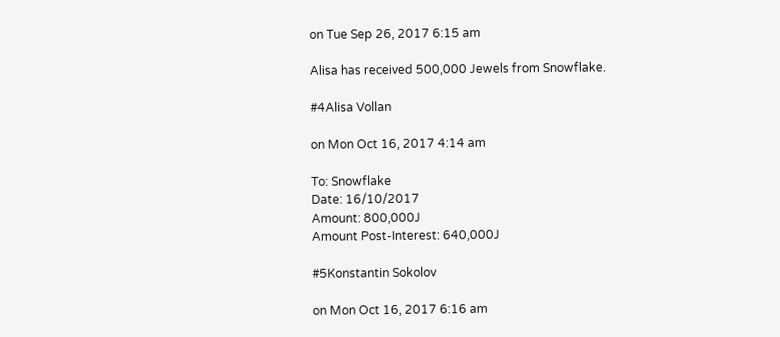on Tue Sep 26, 2017 6:15 am

Alisa has received 500,000 Jewels from Snowflake.

#4Alisa Vollan

on Mon Oct 16, 2017 4:14 am

To: Snowflake
Date: 16/10/2017
Amount: 800,000J
Amount Post-Interest: 640,000J

#5Konstantin Sokolov

on Mon Oct 16, 2017 6:16 am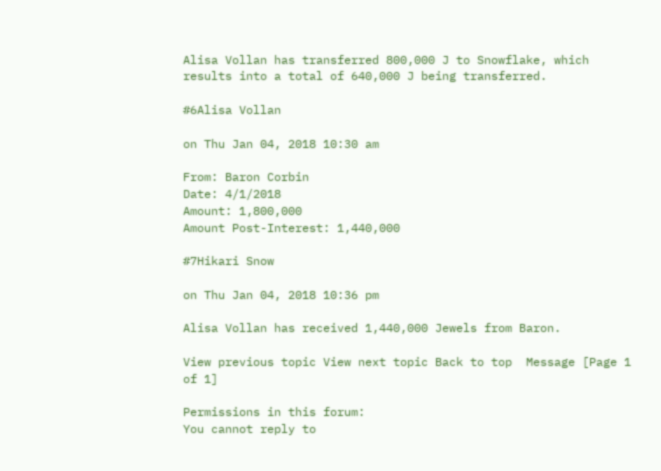Alisa Vollan has transferred 800,000 J to Snowflake, which results into a total of 640,000 J being transferred.

#6Alisa Vollan

on Thu Jan 04, 2018 10:30 am

From: Baron Corbin
Date: 4/1/2018
Amount: 1,800,000
Amount Post-Interest: 1,440,000

#7Hikari Snow

on Thu Jan 04, 2018 10:36 pm

Alisa Vollan has received 1,440,000 Jewels from Baron.

View previous topic View next topic Back to top  Message [Page 1 of 1]

Permissions in this forum:
You cannot reply to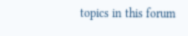topics in this forum